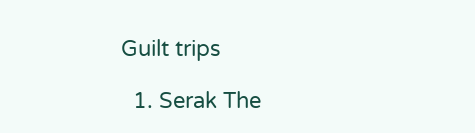Guilt trips

  1. Serak The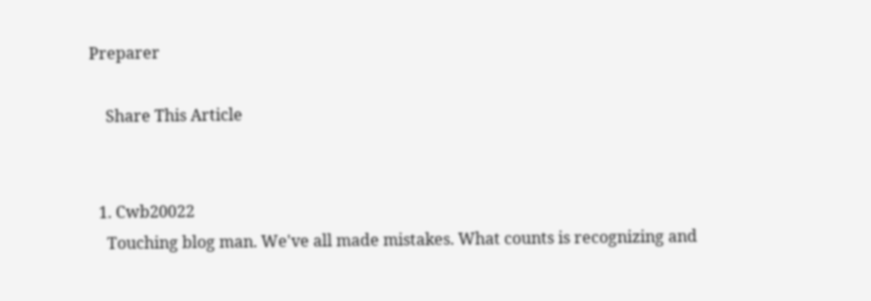Preparer

    Share This Article


  1. Cwb20022
    Touching blog man. We've all made mistakes. What counts is recognizing and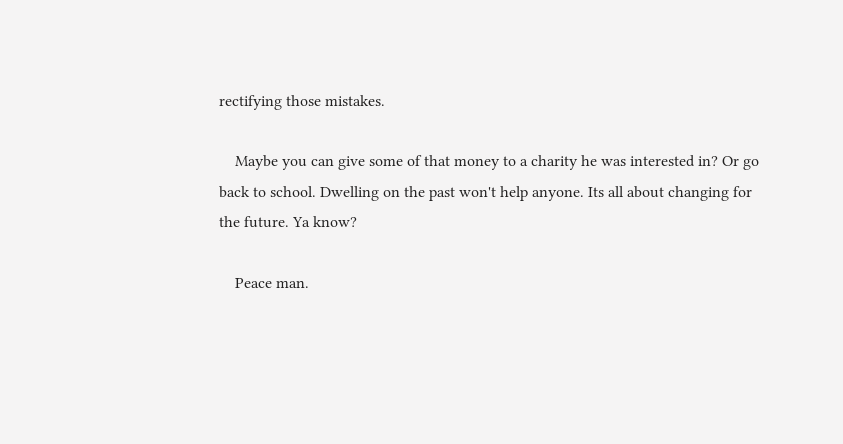rectifying those mistakes.

    Maybe you can give some of that money to a charity he was interested in? Or go back to school. Dwelling on the past won't help anyone. Its all about changing for the future. Ya know?

    Peace man.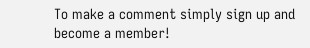To make a comment simply sign up and become a member!